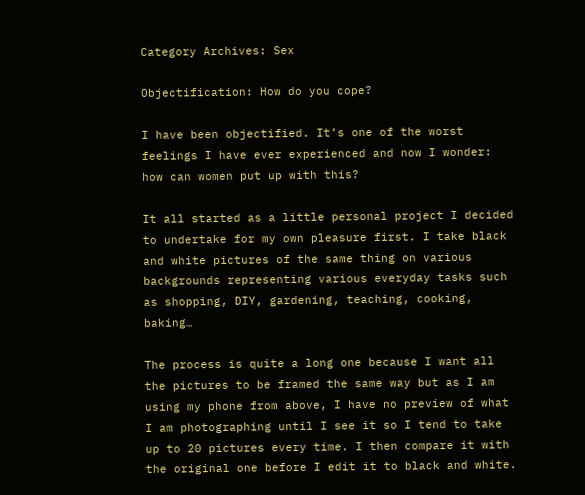Category Archives: Sex

Objectification: How do you cope?

I have been objectified. It’s one of the worst feelings I have ever experienced and now I wonder: how can women put up with this?

It all started as a little personal project I decided to undertake for my own pleasure first. I take black and white pictures of the same thing on various backgrounds representing various everyday tasks such as shopping, DIY, gardening, teaching, cooking, baking…

The process is quite a long one because I want all the pictures to be framed the same way but as I am using my phone from above, I have no preview of what I am photographing until I see it so I tend to take up to 20 pictures every time. I then compare it with the original one before I edit it to black and white.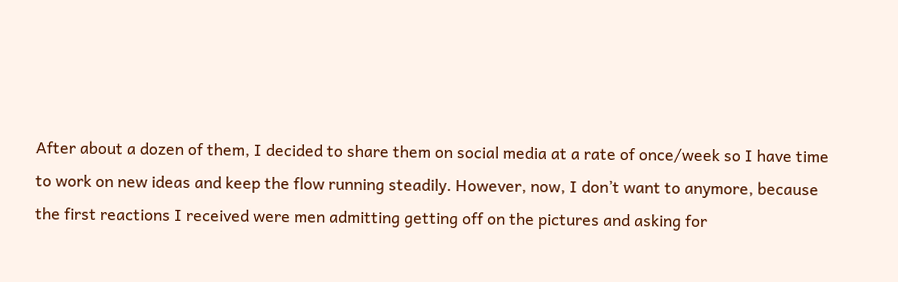After about a dozen of them, I decided to share them on social media at a rate of once/week so I have time to work on new ideas and keep the flow running steadily. However, now, I don’t want to anymore, because the first reactions I received were men admitting getting off on the pictures and asking for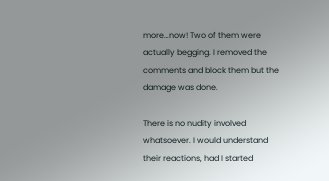more…now! Two of them were actually begging. I removed the comments and block them but the damage was done.

There is no nudity involved whatsoever. I would understand their reactions, had I started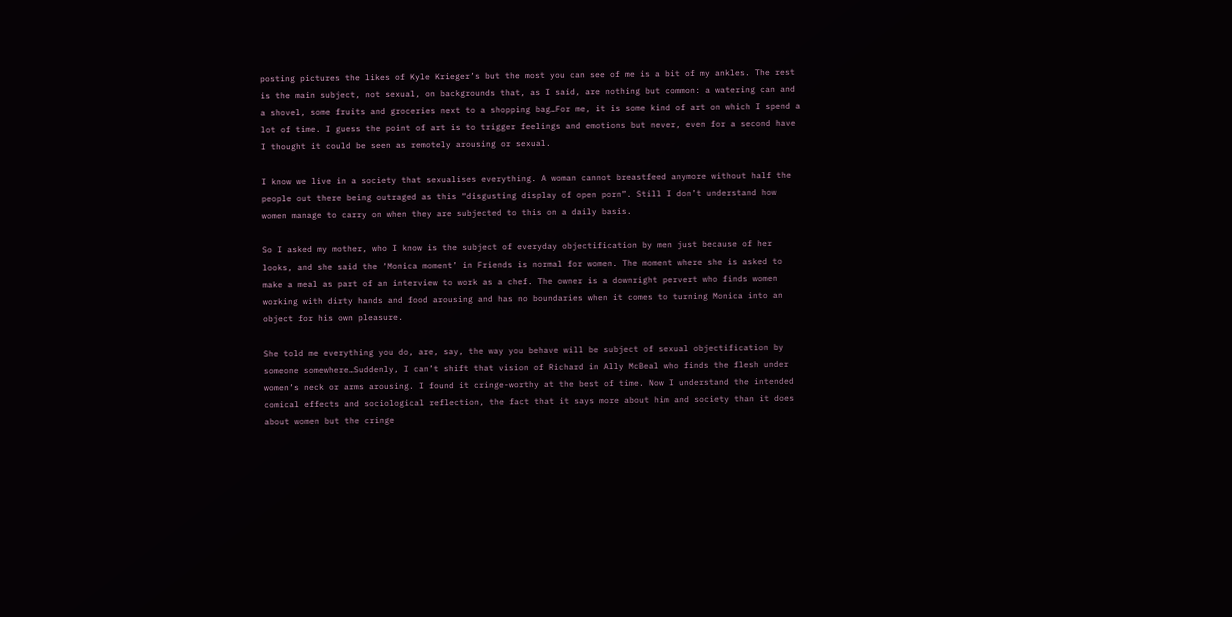posting pictures the likes of Kyle Krieger’s but the most you can see of me is a bit of my ankles. The rest is the main subject, not sexual, on backgrounds that, as I said, are nothing but common: a watering can and a shovel, some fruits and groceries next to a shopping bag…For me, it is some kind of art on which I spend a lot of time. I guess the point of art is to trigger feelings and emotions but never, even for a second have I thought it could be seen as remotely arousing or sexual.

I know we live in a society that sexualises everything. A woman cannot breastfeed anymore without half the people out there being outraged as this “disgusting display of open porn”. Still I don’t understand how women manage to carry on when they are subjected to this on a daily basis.

So I asked my mother, who I know is the subject of everyday objectification by men just because of her looks, and she said the ‘Monica moment’ in Friends is normal for women. The moment where she is asked to make a meal as part of an interview to work as a chef. The owner is a downright pervert who finds women working with dirty hands and food arousing and has no boundaries when it comes to turning Monica into an object for his own pleasure.

She told me everything you do, are, say, the way you behave will be subject of sexual objectification by someone somewhere…Suddenly, I can’t shift that vision of Richard in Ally McBeal who finds the flesh under women’s neck or arms arousing. I found it cringe-worthy at the best of time. Now I understand the intended comical effects and sociological reflection, the fact that it says more about him and society than it does about women but the cringe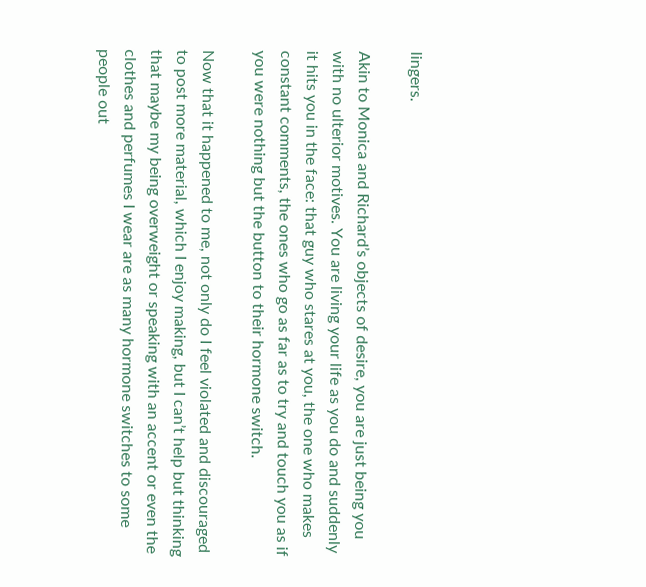lingers.

Akin to Monica and Richard’s objects of desire, you are just being you with no ulterior motives. You are living your life as you do and suddenly it hits you in the face: that guy who stares at you, the one who makes constant comments, the ones who go as far as to try and touch you as if you were nothing but the button to their hormone switch.

Now that it happened to me, not only do I feel violated and discouraged to post more material, which I enjoy making, but I can’t help but thinking that maybe my being overweight or speaking with an accent or even the clothes and perfumes I wear are as many hormone switches to some people out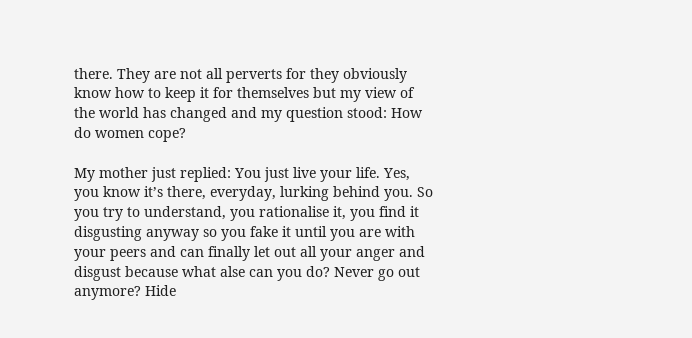there. They are not all perverts for they obviously know how to keep it for themselves but my view of the world has changed and my question stood: How do women cope?

My mother just replied: You just live your life. Yes, you know it’s there, everyday, lurking behind you. So you try to understand, you rationalise it, you find it disgusting anyway so you fake it until you are with your peers and can finally let out all your anger and disgust because what alse can you do? Never go out anymore? Hide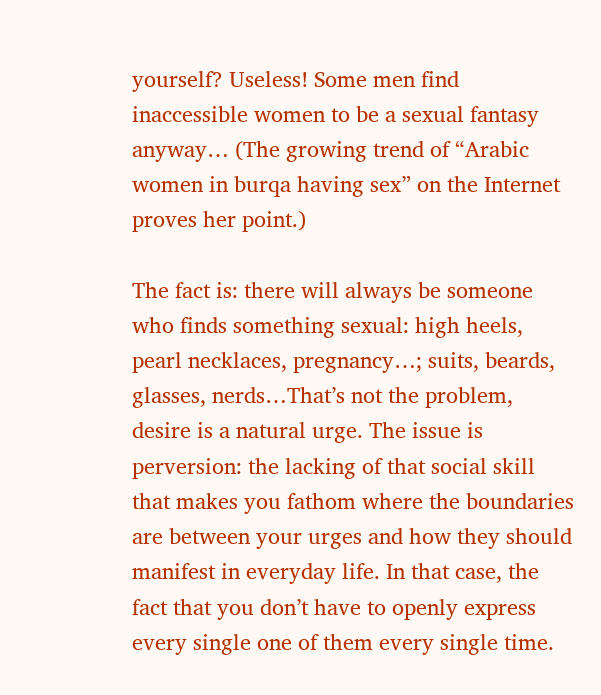yourself? Useless! Some men find inaccessible women to be a sexual fantasy anyway… (The growing trend of “Arabic women in burqa having sex” on the Internet proves her point.)

The fact is: there will always be someone who finds something sexual: high heels, pearl necklaces, pregnancy…; suits, beards, glasses, nerds…That’s not the problem, desire is a natural urge. The issue is perversion: the lacking of that social skill that makes you fathom where the boundaries are between your urges and how they should manifest in everyday life. In that case, the fact that you don’t have to openly express every single one of them every single time.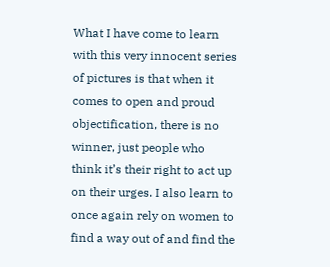What I have come to learn with this very innocent series of pictures is that when it comes to open and proud objectification, there is no winner, just people who think it’s their right to act up on their urges. I also learn to once again rely on women to find a way out of and find the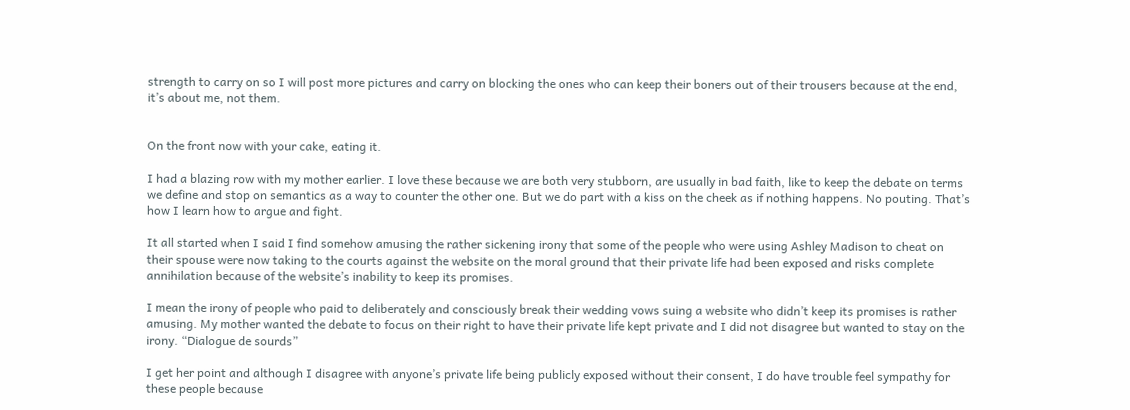strength to carry on so I will post more pictures and carry on blocking the ones who can keep their boners out of their trousers because at the end, it’s about me, not them.


On the front now with your cake, eating it.

I had a blazing row with my mother earlier. I love these because we are both very stubborn, are usually in bad faith, like to keep the debate on terms we define and stop on semantics as a way to counter the other one. But we do part with a kiss on the cheek as if nothing happens. No pouting. That’s how I learn how to argue and fight.

It all started when I said I find somehow amusing the rather sickening irony that some of the people who were using Ashley Madison to cheat on their spouse were now taking to the courts against the website on the moral ground that their private life had been exposed and risks complete annihilation because of the website’s inability to keep its promises.

I mean the irony of people who paid to deliberately and consciously break their wedding vows suing a website who didn’t keep its promises is rather amusing. My mother wanted the debate to focus on their right to have their private life kept private and I did not disagree but wanted to stay on the irony. “Dialogue de sourds”

I get her point and although I disagree with anyone’s private life being publicly exposed without their consent, I do have trouble feel sympathy for these people because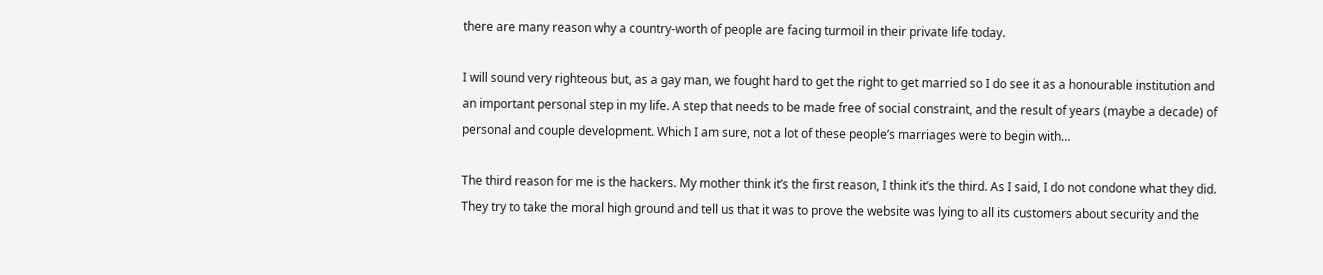there are many reason why a country-worth of people are facing turmoil in their private life today.

I will sound very righteous but, as a gay man, we fought hard to get the right to get married so I do see it as a honourable institution and an important personal step in my life. A step that needs to be made free of social constraint, and the result of years (maybe a decade) of personal and couple development. Which I am sure, not a lot of these people’s marriages were to begin with…

The third reason for me is the hackers. My mother think it’s the first reason, I think it’s the third. As I said, I do not condone what they did. They try to take the moral high ground and tell us that it was to prove the website was lying to all its customers about security and the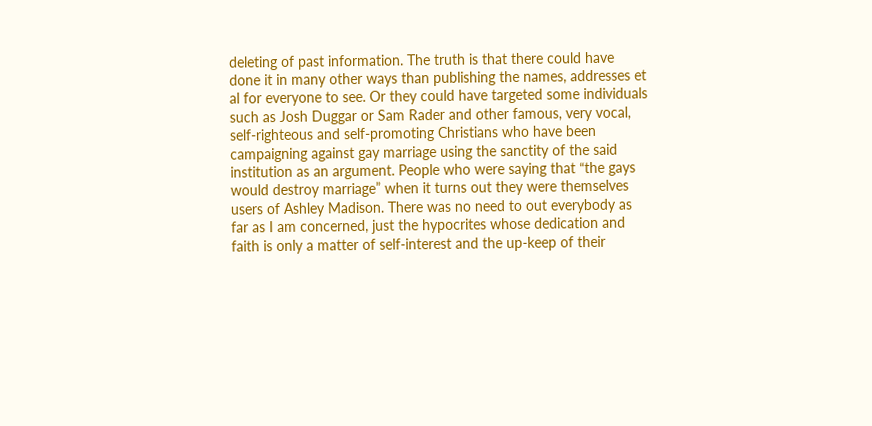deleting of past information. The truth is that there could have done it in many other ways than publishing the names, addresses et al for everyone to see. Or they could have targeted some individuals such as Josh Duggar or Sam Rader and other famous, very vocal, self-righteous and self-promoting Christians who have been campaigning against gay marriage using the sanctity of the said institution as an argument. People who were saying that “the gays would destroy marriage” when it turns out they were themselves users of Ashley Madison. There was no need to out everybody as far as I am concerned, just the hypocrites whose dedication and faith is only a matter of self-interest and the up-keep of their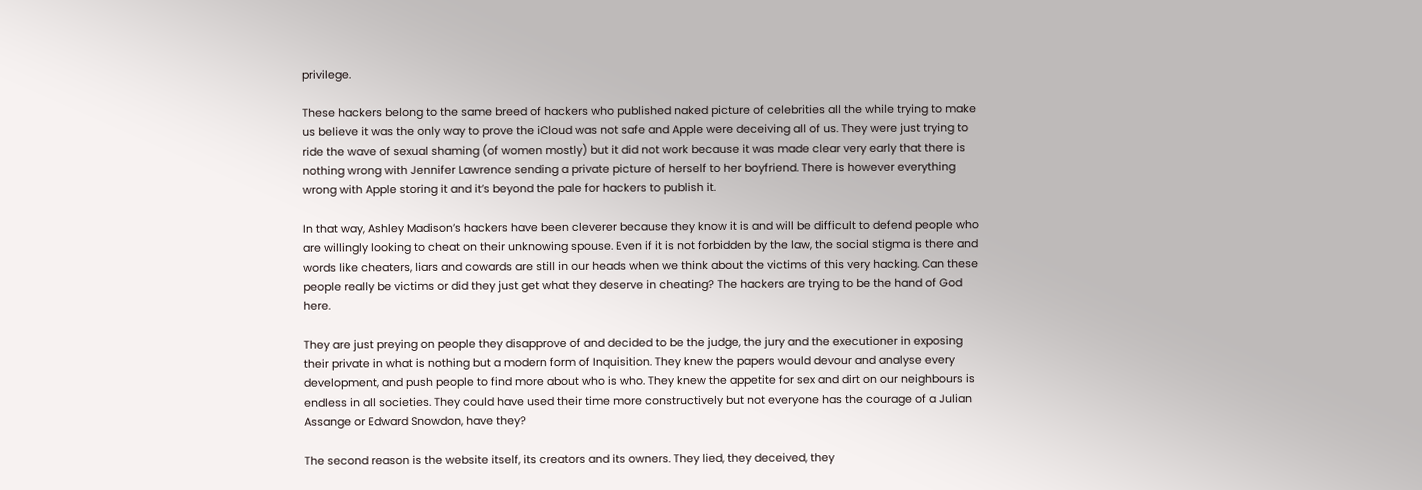privilege.

These hackers belong to the same breed of hackers who published naked picture of celebrities all the while trying to make us believe it was the only way to prove the iCloud was not safe and Apple were deceiving all of us. They were just trying to ride the wave of sexual shaming (of women mostly) but it did not work because it was made clear very early that there is nothing wrong with Jennifer Lawrence sending a private picture of herself to her boyfriend. There is however everything wrong with Apple storing it and it’s beyond the pale for hackers to publish it.

In that way, Ashley Madison’s hackers have been cleverer because they know it is and will be difficult to defend people who are willingly looking to cheat on their unknowing spouse. Even if it is not forbidden by the law, the social stigma is there and words like cheaters, liars and cowards are still in our heads when we think about the victims of this very hacking. Can these people really be victims or did they just get what they deserve in cheating? The hackers are trying to be the hand of God here.

They are just preying on people they disapprove of and decided to be the judge, the jury and the executioner in exposing their private in what is nothing but a modern form of Inquisition. They knew the papers would devour and analyse every development, and push people to find more about who is who. They knew the appetite for sex and dirt on our neighbours is endless in all societies. They could have used their time more constructively but not everyone has the courage of a Julian Assange or Edward Snowdon, have they?

The second reason is the website itself, its creators and its owners. They lied, they deceived, they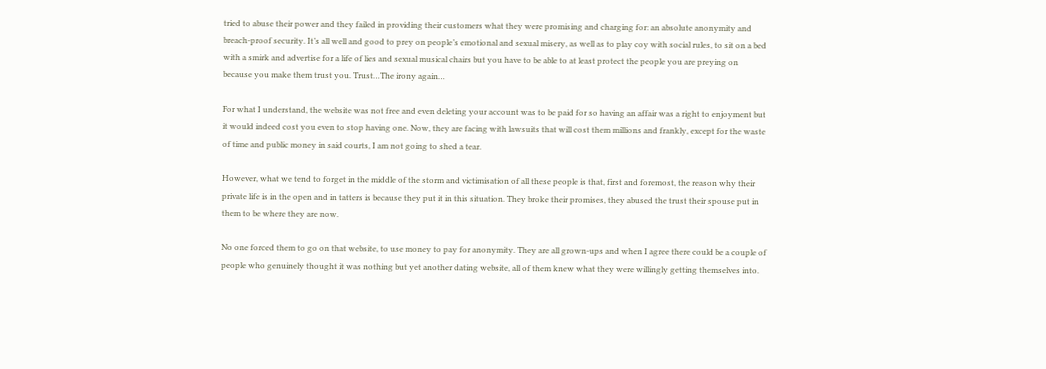tried to abuse their power and they failed in providing their customers what they were promising and charging for: an absolute anonymity and breach-proof security. It’s all well and good to prey on people’s emotional and sexual misery, as well as to play coy with social rules, to sit on a bed with a smirk and advertise for a life of lies and sexual musical chairs but you have to be able to at least protect the people you are preying on because you make them trust you. Trust…The irony again…

For what I understand, the website was not free and even deleting your account was to be paid for so having an affair was a right to enjoyment but it would indeed cost you even to stop having one. Now, they are facing with lawsuits that will cost them millions and frankly, except for the waste of time and public money in said courts, I am not going to shed a tear.

However, what we tend to forget in the middle of the storm and victimisation of all these people is that, first and foremost, the reason why their private life is in the open and in tatters is because they put it in this situation. They broke their promises, they abused the trust their spouse put in them to be where they are now.

No one forced them to go on that website, to use money to pay for anonymity. They are all grown-ups and when I agree there could be a couple of people who genuinely thought it was nothing but yet another dating website, all of them knew what they were willingly getting themselves into.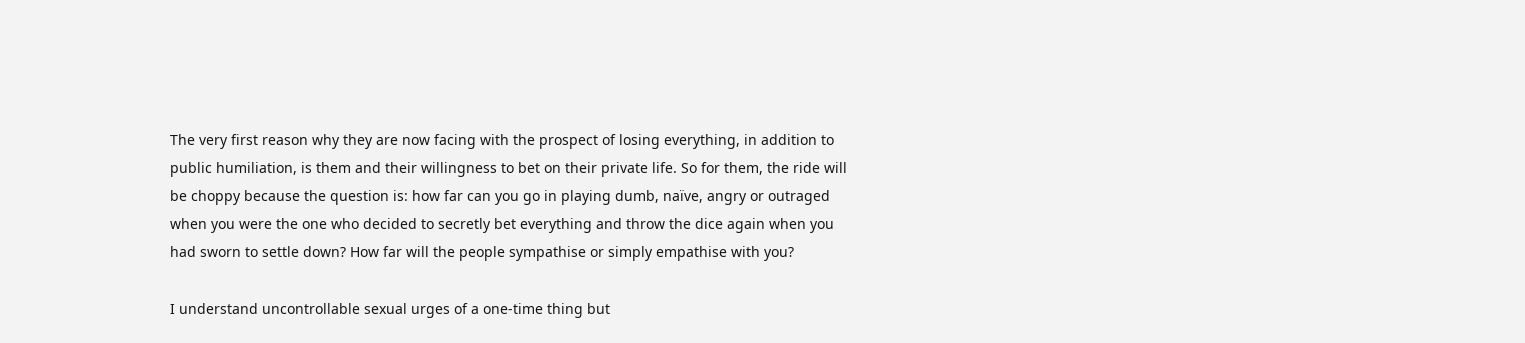The very first reason why they are now facing with the prospect of losing everything, in addition to public humiliation, is them and their willingness to bet on their private life. So for them, the ride will be choppy because the question is: how far can you go in playing dumb, naïve, angry or outraged when you were the one who decided to secretly bet everything and throw the dice again when you had sworn to settle down? How far will the people sympathise or simply empathise with you?

I understand uncontrollable sexual urges of a one-time thing but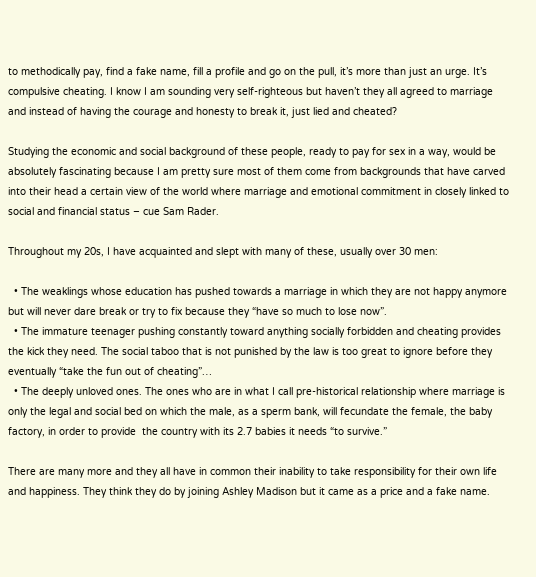to methodically pay, find a fake name, fill a profile and go on the pull, it’s more than just an urge. It’s compulsive cheating. I know I am sounding very self-righteous but haven’t they all agreed to marriage and instead of having the courage and honesty to break it, just lied and cheated?

Studying the economic and social background of these people, ready to pay for sex in a way, would be absolutely fascinating because I am pretty sure most of them come from backgrounds that have carved into their head a certain view of the world where marriage and emotional commitment in closely linked to social and financial status – cue Sam Rader.

Throughout my 20s, I have acquainted and slept with many of these, usually over 30 men:

  • The weaklings whose education has pushed towards a marriage in which they are not happy anymore but will never dare break or try to fix because they “have so much to lose now”.
  • The immature teenager pushing constantly toward anything socially forbidden and cheating provides the kick they need. The social taboo that is not punished by the law is too great to ignore before they eventually “take the fun out of cheating”…
  • The deeply unloved ones. The ones who are in what I call pre-historical relationship where marriage is only the legal and social bed on which the male, as a sperm bank, will fecundate the female, the baby factory, in order to provide  the country with its 2.7 babies it needs “to survive.”

There are many more and they all have in common their inability to take responsibility for their own life and happiness. They think they do by joining Ashley Madison but it came as a price and a fake name.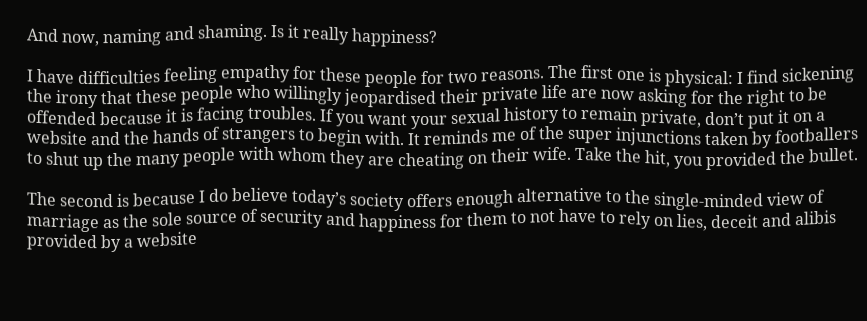And now, naming and shaming. Is it really happiness?

I have difficulties feeling empathy for these people for two reasons. The first one is physical: I find sickening the irony that these people who willingly jeopardised their private life are now asking for the right to be offended because it is facing troubles. If you want your sexual history to remain private, don’t put it on a website and the hands of strangers to begin with. It reminds me of the super injunctions taken by footballers to shut up the many people with whom they are cheating on their wife. Take the hit, you provided the bullet.

The second is because I do believe today’s society offers enough alternative to the single-minded view of marriage as the sole source of security and happiness for them to not have to rely on lies, deceit and alibis provided by a website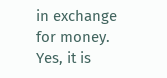in exchange for money. Yes, it is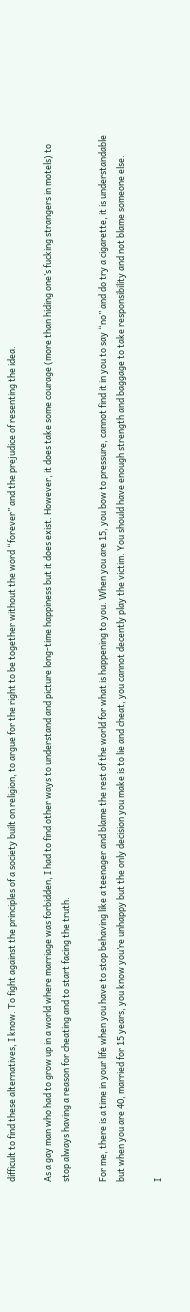difficult to find these alternatives, I know. To fight against the principles of a society built on religion, to argue for the right to be together without the word “forever” and the prejudice of resenting the idea.

As a gay man who had to grow up in a world where marriage was forbidden, I had to find other ways to understand and picture long-time happiness but it does exist. However, it does take some courage (more than hiding one’s fucking strangers in motels) to stop always having a reason for cheating and to start facing the truth.

For me, there is a time in your life when you have to stop behaving like a teenager and blame the rest of the world for what is happening to you. When you are 15, you bow to pressure, cannot find it in you to say “no” and do try a cigarette, it is understandable but when you are 40, married for 15 years, you know you’re unhappy but the only decision you make is to lie and cheat, you cannot decently play the victim. You should have enough strength and baggage to take responsibility and not blame someone else.

I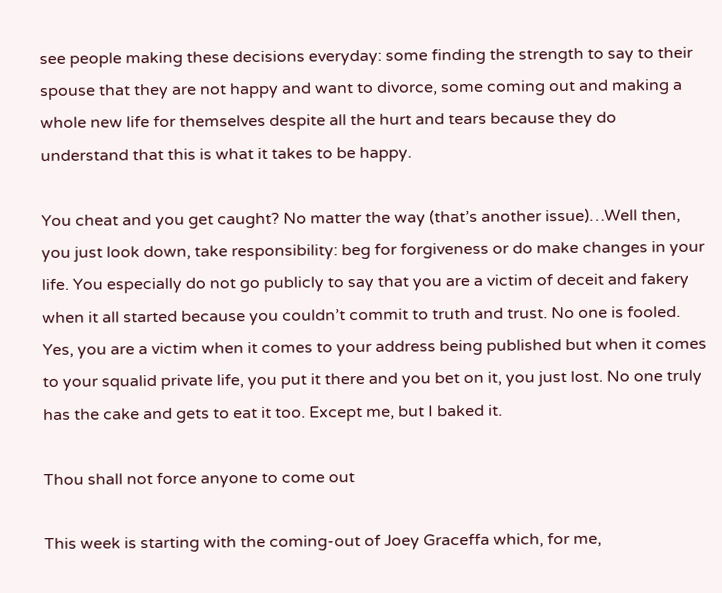see people making these decisions everyday: some finding the strength to say to their spouse that they are not happy and want to divorce, some coming out and making a whole new life for themselves despite all the hurt and tears because they do understand that this is what it takes to be happy.

You cheat and you get caught? No matter the way (that’s another issue)…Well then, you just look down, take responsibility: beg for forgiveness or do make changes in your life. You especially do not go publicly to say that you are a victim of deceit and fakery when it all started because you couldn’t commit to truth and trust. No one is fooled. Yes, you are a victim when it comes to your address being published but when it comes to your squalid private life, you put it there and you bet on it, you just lost. No one truly has the cake and gets to eat it too. Except me, but I baked it.

Thou shall not force anyone to come out

This week is starting with the coming-out of Joey Graceffa which, for me,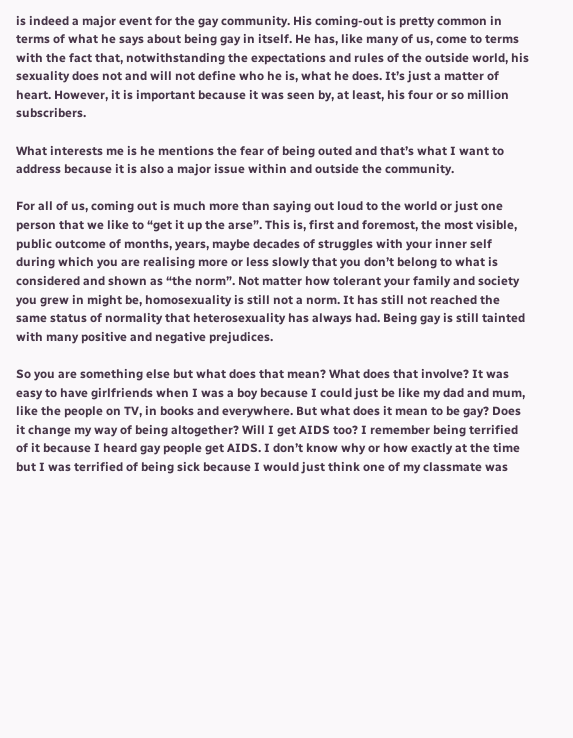is indeed a major event for the gay community. His coming-out is pretty common in terms of what he says about being gay in itself. He has, like many of us, come to terms with the fact that, notwithstanding the expectations and rules of the outside world, his sexuality does not and will not define who he is, what he does. It’s just a matter of heart. However, it is important because it was seen by, at least, his four or so million subscribers.

What interests me is he mentions the fear of being outed and that’s what I want to address because it is also a major issue within and outside the community.

For all of us, coming out is much more than saying out loud to the world or just one person that we like to “get it up the arse”. This is, first and foremost, the most visible, public outcome of months, years, maybe decades of struggles with your inner self during which you are realising more or less slowly that you don’t belong to what is considered and shown as “the norm”. Not matter how tolerant your family and society you grew in might be, homosexuality is still not a norm. It has still not reached the same status of normality that heterosexuality has always had. Being gay is still tainted with many positive and negative prejudices.

So you are something else but what does that mean? What does that involve? It was easy to have girlfriends when I was a boy because I could just be like my dad and mum, like the people on TV, in books and everywhere. But what does it mean to be gay? Does it change my way of being altogether? Will I get AIDS too? I remember being terrified of it because I heard gay people get AIDS. I don’t know why or how exactly at the time but I was terrified of being sick because I would just think one of my classmate was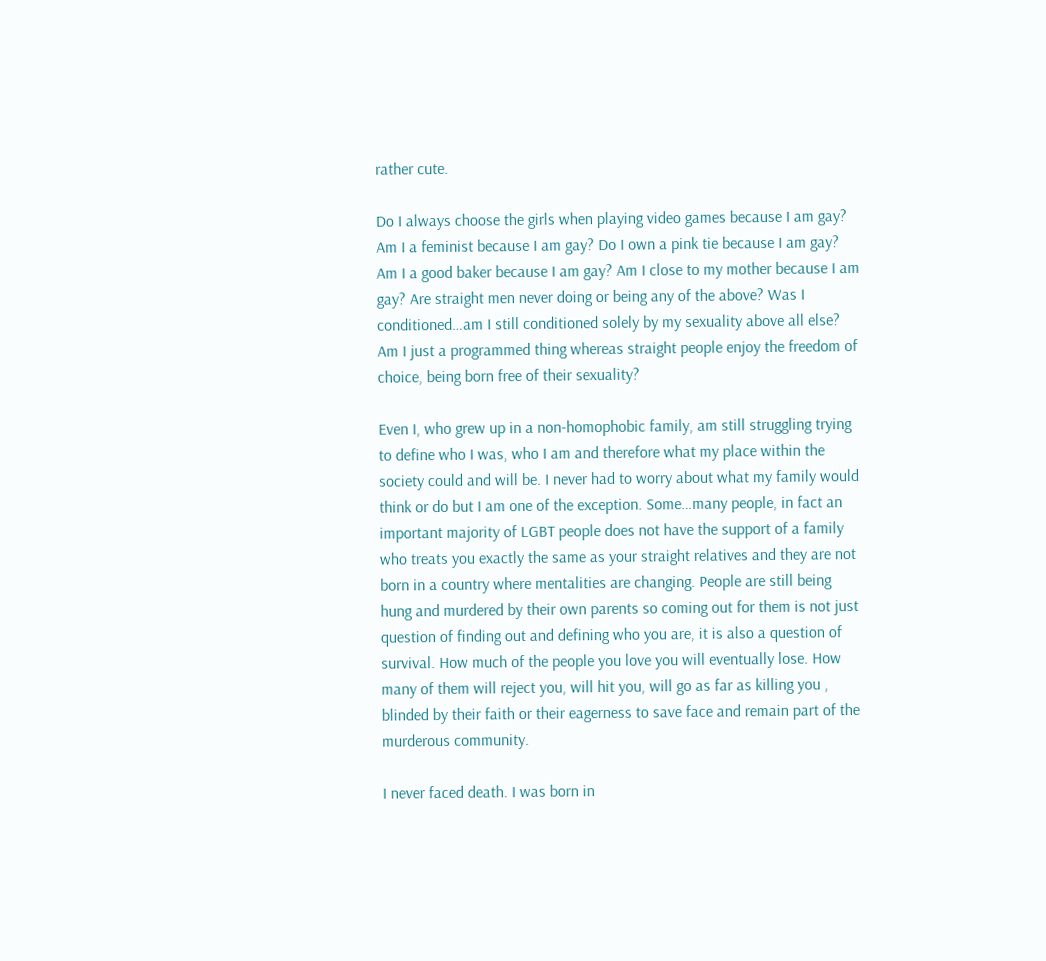rather cute.

Do I always choose the girls when playing video games because I am gay? Am I a feminist because I am gay? Do I own a pink tie because I am gay? Am I a good baker because I am gay? Am I close to my mother because I am gay? Are straight men never doing or being any of the above? Was I conditioned…am I still conditioned solely by my sexuality above all else? Am I just a programmed thing whereas straight people enjoy the freedom of choice, being born free of their sexuality?

Even I, who grew up in a non-homophobic family, am still struggling trying to define who I was, who I am and therefore what my place within the society could and will be. I never had to worry about what my family would think or do but I am one of the exception. Some…many people, in fact an important majority of LGBT people does not have the support of a family who treats you exactly the same as your straight relatives and they are not born in a country where mentalities are changing. People are still being hung and murdered by their own parents so coming out for them is not just question of finding out and defining who you are, it is also a question of survival. How much of the people you love you will eventually lose. How many of them will reject you, will hit you, will go as far as killing you , blinded by their faith or their eagerness to save face and remain part of the murderous community.

I never faced death. I was born in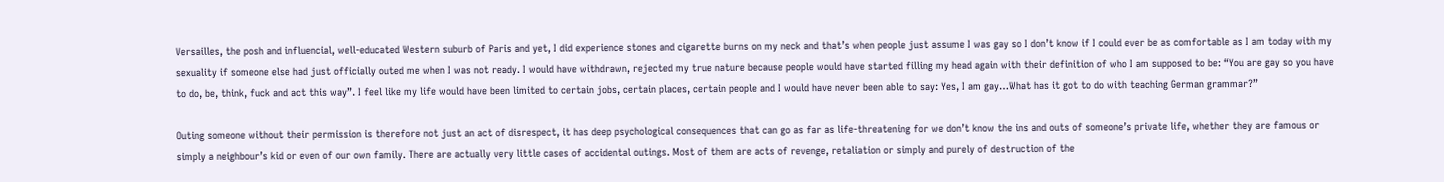Versailles, the posh and influencial, well-educated Western suburb of Paris and yet, I did experience stones and cigarette burns on my neck and that’s when people just assume I was gay so I don’t know if I could ever be as comfortable as I am today with my sexuality if someone else had just officially outed me when I was not ready. I would have withdrawn, rejected my true nature because people would have started filling my head again with their definition of who I am supposed to be: “You are gay so you have to do, be, think, fuck and act this way”. I feel like my life would have been limited to certain jobs, certain places, certain people and I would have never been able to say: Yes, I am gay…What has it got to do with teaching German grammar?”

Outing someone without their permission is therefore not just an act of disrespect, it has deep psychological consequences that can go as far as life-threatening for we don’t know the ins and outs of someone’s private life, whether they are famous or simply a neighbour’s kid or even of our own family. There are actually very little cases of accidental outings. Most of them are acts of revenge, retaliation or simply and purely of destruction of the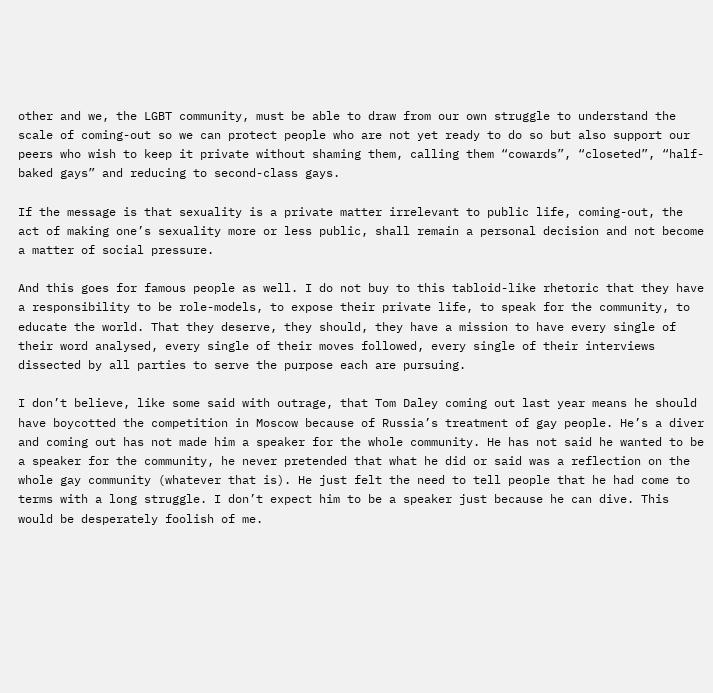other and we, the LGBT community, must be able to draw from our own struggle to understand the scale of coming-out so we can protect people who are not yet ready to do so but also support our peers who wish to keep it private without shaming them, calling them “cowards”, “closeted”, “half-baked gays” and reducing to second-class gays.

If the message is that sexuality is a private matter irrelevant to public life, coming-out, the act of making one’s sexuality more or less public, shall remain a personal decision and not become a matter of social pressure.

And this goes for famous people as well. I do not buy to this tabloid-like rhetoric that they have a responsibility to be role-models, to expose their private life, to speak for the community, to educate the world. That they deserve, they should, they have a mission to have every single of their word analysed, every single of their moves followed, every single of their interviews dissected by all parties to serve the purpose each are pursuing.

I don’t believe, like some said with outrage, that Tom Daley coming out last year means he should have boycotted the competition in Moscow because of Russia’s treatment of gay people. He’s a diver and coming out has not made him a speaker for the whole community. He has not said he wanted to be a speaker for the community, he never pretended that what he did or said was a reflection on the whole gay community (whatever that is). He just felt the need to tell people that he had come to terms with a long struggle. I don’t expect him to be a speaker just because he can dive. This would be desperately foolish of me.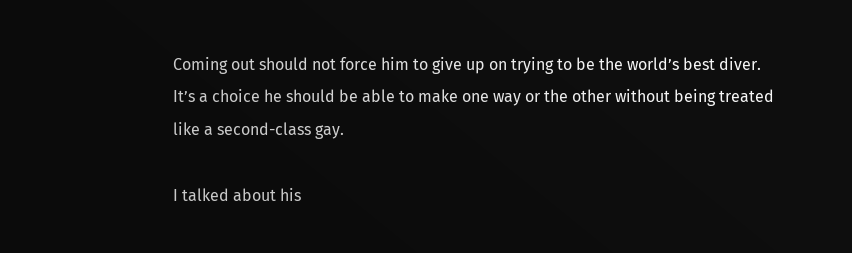Coming out should not force him to give up on trying to be the world’s best diver. It’s a choice he should be able to make one way or the other without being treated like a second-class gay.

I talked about his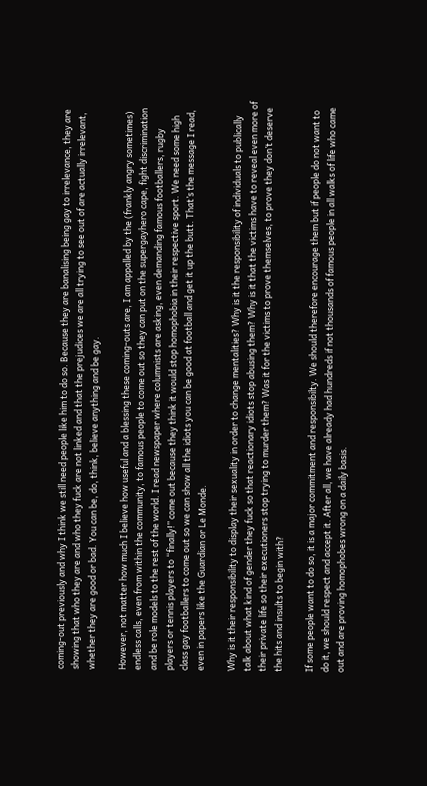coming-out previously and why I think we still need people like him to do so. Because they are banalising being gay to irrelevance, they are showing that who they are and who they fuck are not linked and that the prejudices we are all trying to see out of are actually irrelevant, whether they are good or bad. You can be, do, think, believe anything and be gay.

However, not matter how much I believe how useful and a blessing these coming-outs are, I am appalled by the (frankly angry sometimes) endless calls, even from within the community, to famous people to come out so they can put on the supergayhero cape, fight discrimination and be role models to the rest of the world. I read newspaper where columnists are asking, even demanding famous footballers, rugby players or tennis players to “finally!” come out because they think it would stop homophobia in their respective sport. We need some high class gay footballers to come out so we can show all the idiots you can be good at football and get it up the butt. That’s the message I read, even in papers like the Guardian or Le Monde.

Why is it their responsibility to display their sexuality in order to change mentalities? Why is it the responsibility of individuals to publically talk about what kind of gender they fuck so that reactionary idiots stop abusing them? Why is it that the victims have to reveal even more of their private life so their executioners stop trying to murder them? Was it for the victims to prove themselves, to prove they don’t deserve the hits and insults to begin with?

If some people want to do so, it is a major commitment and responsibilty. We should therefore encourage them but if people do not want to do it, we should respect and accept it. After all, we have already had hundreds if not thousands of famous people in all walks of life who came out and are proving homophobes wrong on a daily basis.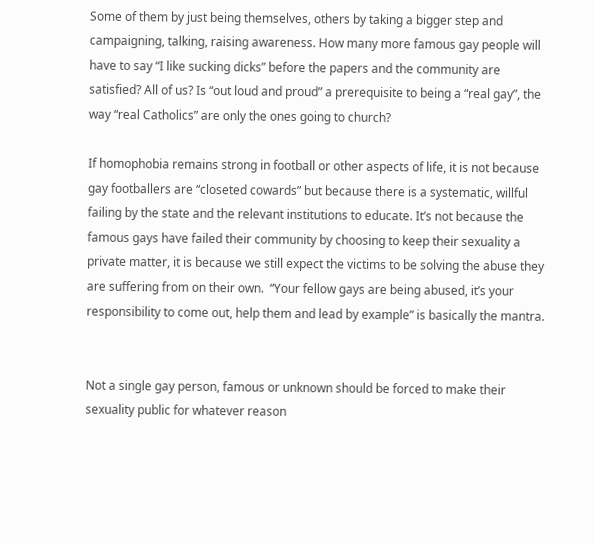Some of them by just being themselves, others by taking a bigger step and campaigning, talking, raising awareness. How many more famous gay people will have to say “I like sucking dicks” before the papers and the community are satisfied? All of us? Is “out loud and proud” a prerequisite to being a “real gay”, the way “real Catholics” are only the ones going to church?

If homophobia remains strong in football or other aspects of life, it is not because gay footballers are “closeted cowards” but because there is a systematic, willful failing by the state and the relevant institutions to educate. It’s not because the famous gays have failed their community by choosing to keep their sexuality a private matter, it is because we still expect the victims to be solving the abuse they are suffering from on their own.  “Your fellow gays are being abused, it’s your responsibility to come out, help them and lead by example” is basically the mantra.


Not a single gay person, famous or unknown should be forced to make their sexuality public for whatever reason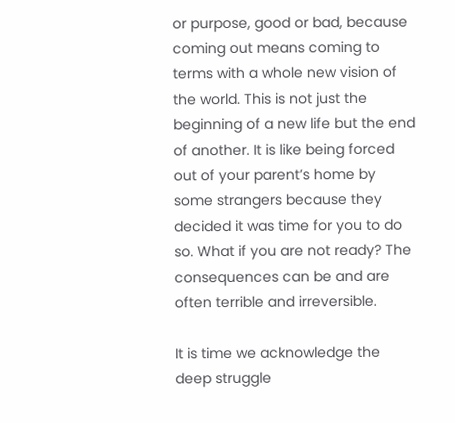or purpose, good or bad, because coming out means coming to terms with a whole new vision of the world. This is not just the beginning of a new life but the end of another. It is like being forced out of your parent’s home by some strangers because they decided it was time for you to do so. What if you are not ready? The consequences can be and are often terrible and irreversible.

It is time we acknowledge the deep struggle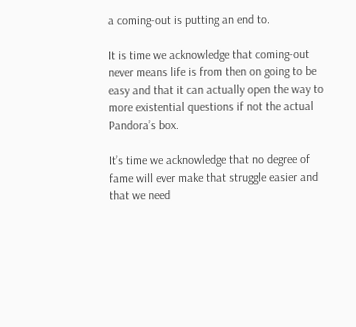a coming-out is putting an end to.

It is time we acknowledge that coming-out never means life is from then on going to be easy and that it can actually open the way to more existential questions if not the actual Pandora’s box.

It’s time we acknowledge that no degree of fame will ever make that struggle easier and that we need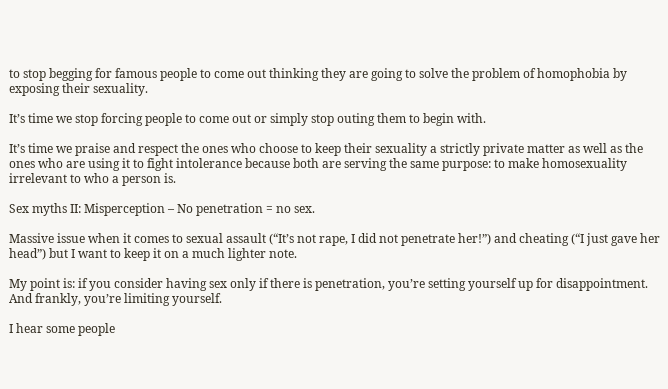to stop begging for famous people to come out thinking they are going to solve the problem of homophobia by exposing their sexuality.

It’s time we stop forcing people to come out or simply stop outing them to begin with.

It’s time we praise and respect the ones who choose to keep their sexuality a strictly private matter as well as the ones who are using it to fight intolerance because both are serving the same purpose: to make homosexuality irrelevant to who a person is.

Sex myths II: Misperception – No penetration = no sex.

Massive issue when it comes to sexual assault (“It’s not rape, I did not penetrate her!”) and cheating (“I just gave her head”) but I want to keep it on a much lighter note.

My point is: if you consider having sex only if there is penetration, you’re setting yourself up for disappointment. And frankly, you’re limiting yourself.

I hear some people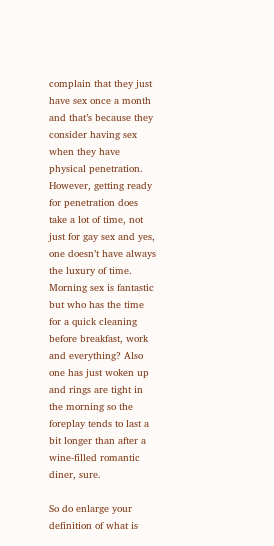complain that they just have sex once a month and that’s because they consider having sex when they have physical penetration. However, getting ready for penetration does take a lot of time, not just for gay sex and yes, one doesn’t have always the luxury of time. Morning sex is fantastic but who has the time for a quick cleaning before breakfast, work and everything? Also one has just woken up and rings are tight in the morning so the foreplay tends to last a bit longer than after a wine-filled romantic diner, sure.

So do enlarge your definition of what is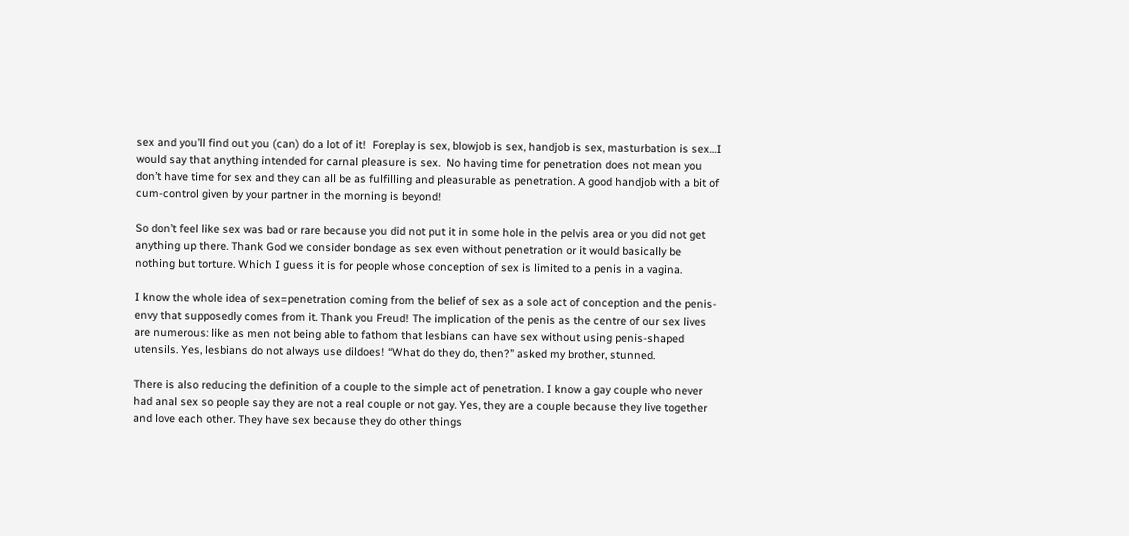sex and you’ll find out you (can) do a lot of it!  Foreplay is sex, blowjob is sex, handjob is sex, masturbation is sex…I would say that anything intended for carnal pleasure is sex.  No having time for penetration does not mean you don’t have time for sex and they can all be as fulfilling and pleasurable as penetration. A good handjob with a bit of cum-control given by your partner in the morning is beyond!

So don’t feel like sex was bad or rare because you did not put it in some hole in the pelvis area or you did not get anything up there. Thank God we consider bondage as sex even without penetration or it would basically be nothing but torture. Which I guess it is for people whose conception of sex is limited to a penis in a vagina.

I know the whole idea of sex=penetration coming from the belief of sex as a sole act of conception and the penis-envy that supposedly comes from it. Thank you Freud! The implication of the penis as the centre of our sex lives are numerous: like as men not being able to fathom that lesbians can have sex without using penis-shaped utensils. Yes, lesbians do not always use dildoes! “What do they do, then?” asked my brother, stunned.

There is also reducing the definition of a couple to the simple act of penetration. I know a gay couple who never had anal sex so people say they are not a real couple or not gay. Yes, they are a couple because they live together and love each other. They have sex because they do other things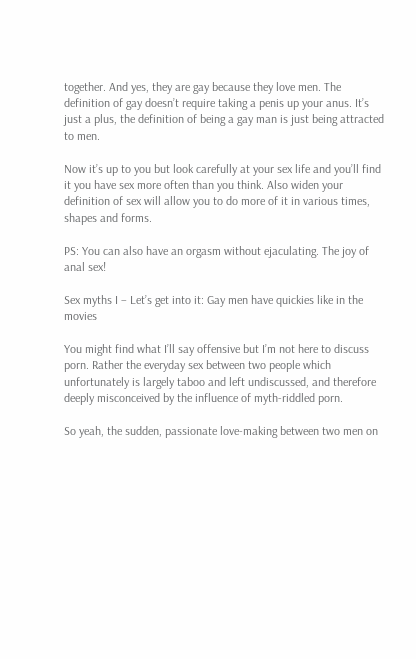together. And yes, they are gay because they love men. The definition of gay doesn’t require taking a penis up your anus. It’s just a plus, the definition of being a gay man is just being attracted to men.

Now it’s up to you but look carefully at your sex life and you’ll find it you have sex more often than you think. Also widen your definition of sex will allow you to do more of it in various times, shapes and forms.

PS: You can also have an orgasm without ejaculating. The joy of anal sex!

Sex myths I – Let’s get into it: Gay men have quickies like in the movies

You might find what I’ll say offensive but I’m not here to discuss porn. Rather the everyday sex between two people which unfortunately is largely taboo and left undiscussed, and therefore deeply misconceived by the influence of myth-riddled porn.

So yeah, the sudden, passionate love-making between two men on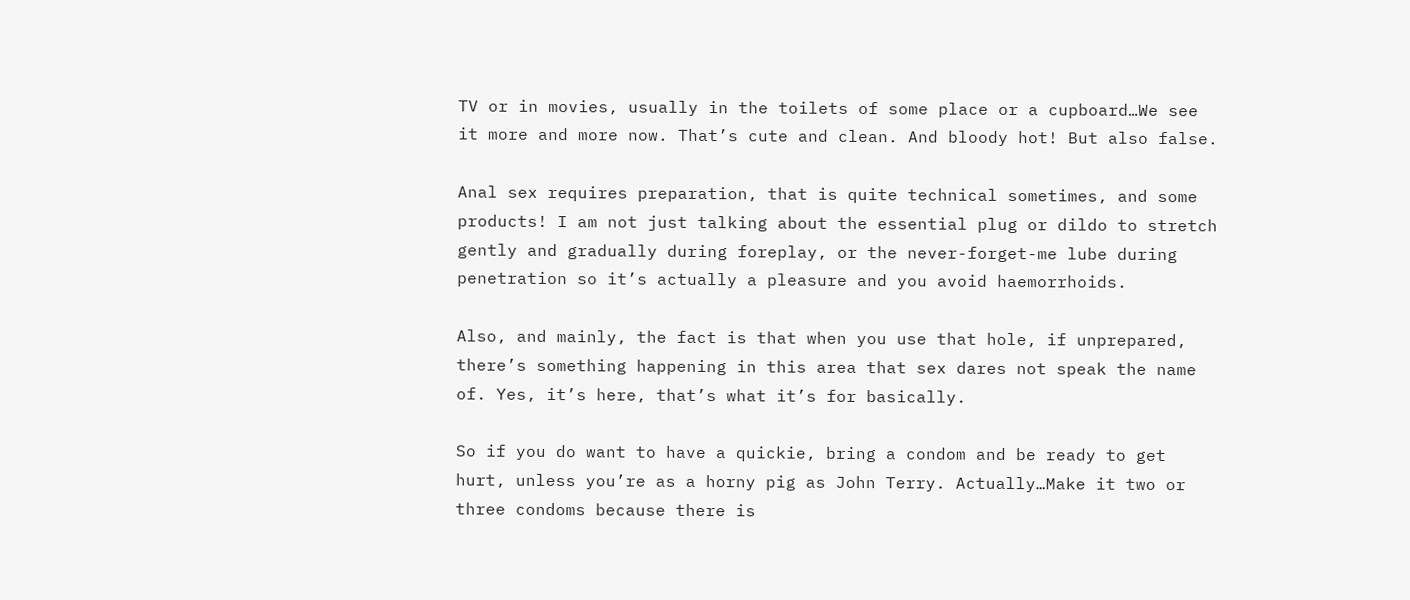TV or in movies, usually in the toilets of some place or a cupboard…We see it more and more now. That’s cute and clean. And bloody hot! But also false.

Anal sex requires preparation, that is quite technical sometimes, and some products! I am not just talking about the essential plug or dildo to stretch gently and gradually during foreplay, or the never-forget-me lube during penetration so it’s actually a pleasure and you avoid haemorrhoids.

Also, and mainly, the fact is that when you use that hole, if unprepared, there’s something happening in this area that sex dares not speak the name of. Yes, it’s here, that’s what it’s for basically.

So if you do want to have a quickie, bring a condom and be ready to get hurt, unless you’re as a horny pig as John Terry. Actually…Make it two or three condoms because there is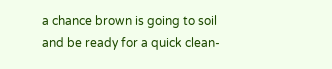a chance brown is going to soil and be ready for a quick clean-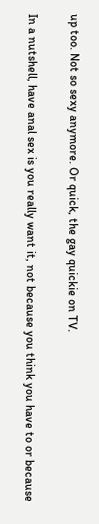up too. Not so sexy anymore. Or quick, the gay quickie on TV.

In a nutshell, have anal sex is you really want it, not because you think you have to or because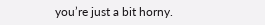you’re just a bit horny.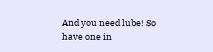And you need lube! So have one in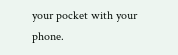your pocket with your phone.